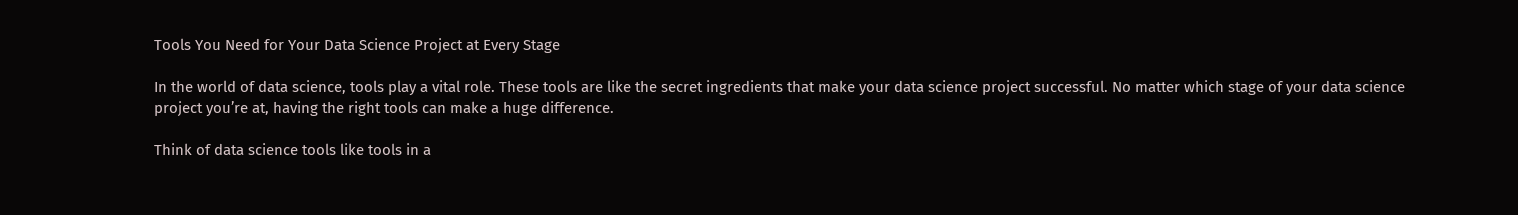Tools You Need for Your Data Science Project at Every Stage

In the world of data science, tools play a vital role. These tools are like the secret ingredients that make your data science project successful. No matter which stage of your data science project you’re at, having the right tools can make a huge difference.

Think of data science tools like tools in a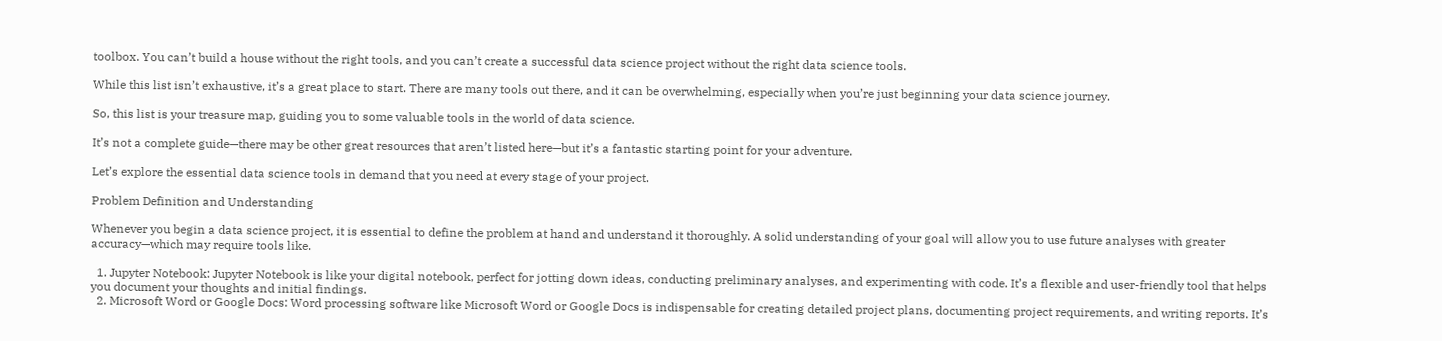toolbox. You can’t build a house without the right tools, and you can’t create a successful data science project without the right data science tools.

While this list isn’t exhaustive, it’s a great place to start. There are many tools out there, and it can be overwhelming, especially when you’re just beginning your data science journey.

So, this list is your treasure map, guiding you to some valuable tools in the world of data science.

It’s not a complete guide—there may be other great resources that aren’t listed here—but it’s a fantastic starting point for your adventure.

Let’s explore the essential data science tools in demand that you need at every stage of your project.

Problem Definition and Understanding

Whenever you begin a data science project, it is essential to define the problem at hand and understand it thoroughly. A solid understanding of your goal will allow you to use future analyses with greater accuracy—which may require tools like.

  1. Jupyter Notebook: Jupyter Notebook is like your digital notebook, perfect for jotting down ideas, conducting preliminary analyses, and experimenting with code. It’s a flexible and user-friendly tool that helps you document your thoughts and initial findings.
  2. Microsoft Word or Google Docs: Word processing software like Microsoft Word or Google Docs is indispensable for creating detailed project plans, documenting project requirements, and writing reports. It’s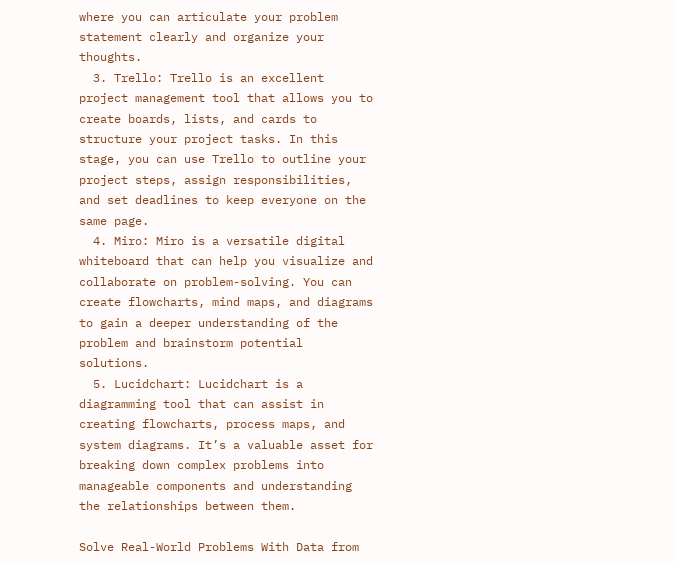where you can articulate your problem statement clearly and organize your thoughts.
  3. Trello: Trello is an excellent project management tool that allows you to create boards, lists, and cards to structure your project tasks. In this stage, you can use Trello to outline your project steps, assign responsibilities, and set deadlines to keep everyone on the same page.
  4. Miro: Miro is a versatile digital whiteboard that can help you visualize and collaborate on problem-solving. You can create flowcharts, mind maps, and diagrams to gain a deeper understanding of the problem and brainstorm potential solutions.
  5. Lucidchart: Lucidchart is a diagramming tool that can assist in creating flowcharts, process maps, and system diagrams. It’s a valuable asset for breaking down complex problems into manageable components and understanding the relationships between them.

Solve Real-World Problems With Data from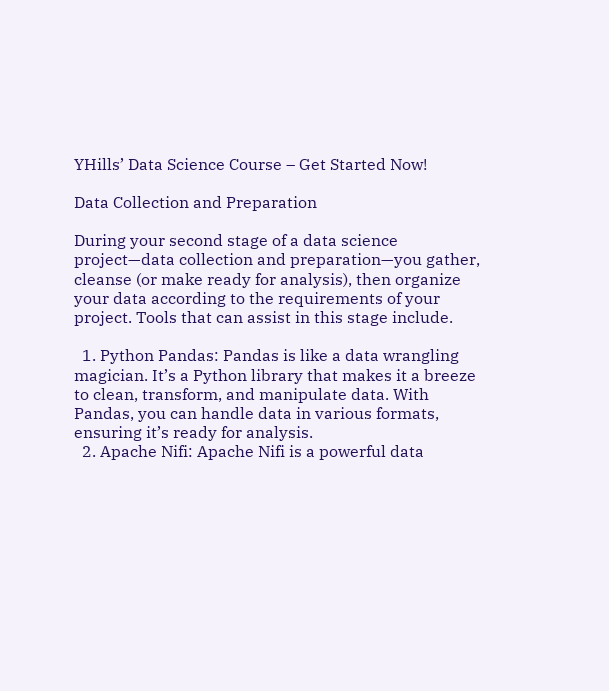YHills’ Data Science Course – Get Started Now!

Data Collection and Preparation

During your second stage of a data science project—data collection and preparation—you gather, cleanse (or make ready for analysis), then organize your data according to the requirements of your project. Tools that can assist in this stage include.

  1. Python Pandas: Pandas is like a data wrangling magician. It’s a Python library that makes it a breeze to clean, transform, and manipulate data. With Pandas, you can handle data in various formats, ensuring it’s ready for analysis.
  2. Apache Nifi: Apache Nifi is a powerful data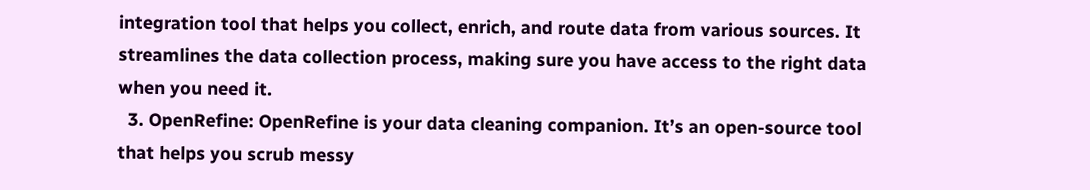integration tool that helps you collect, enrich, and route data from various sources. It streamlines the data collection process, making sure you have access to the right data when you need it.
  3. OpenRefine: OpenRefine is your data cleaning companion. It’s an open-source tool that helps you scrub messy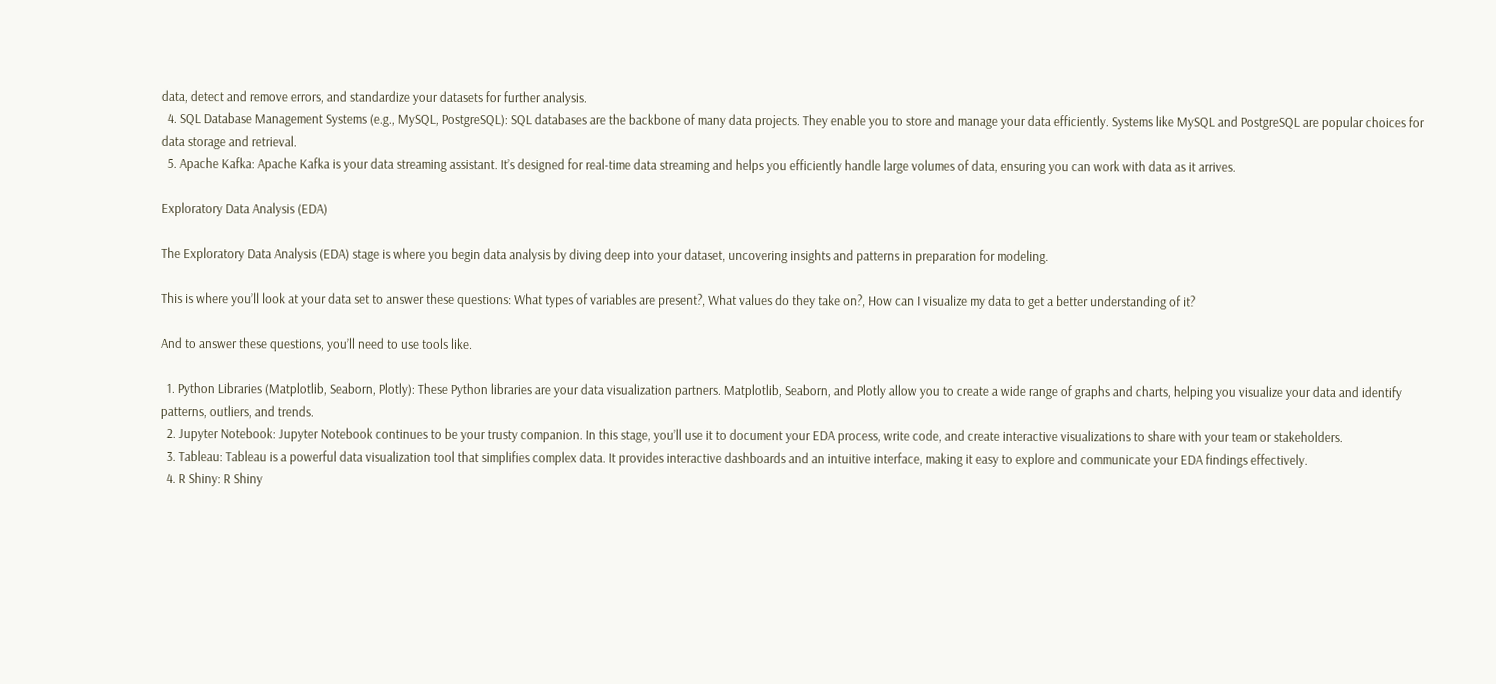data, detect and remove errors, and standardize your datasets for further analysis.
  4. SQL Database Management Systems (e.g., MySQL, PostgreSQL): SQL databases are the backbone of many data projects. They enable you to store and manage your data efficiently. Systems like MySQL and PostgreSQL are popular choices for data storage and retrieval.
  5. Apache Kafka: Apache Kafka is your data streaming assistant. It’s designed for real-time data streaming and helps you efficiently handle large volumes of data, ensuring you can work with data as it arrives.

Exploratory Data Analysis (EDA)

The Exploratory Data Analysis (EDA) stage is where you begin data analysis by diving deep into your dataset, uncovering insights and patterns in preparation for modeling.

This is where you’ll look at your data set to answer these questions: What types of variables are present?, What values do they take on?, How can I visualize my data to get a better understanding of it?

And to answer these questions, you’ll need to use tools like.

  1. Python Libraries (Matplotlib, Seaborn, Plotly): These Python libraries are your data visualization partners. Matplotlib, Seaborn, and Plotly allow you to create a wide range of graphs and charts, helping you visualize your data and identify patterns, outliers, and trends.
  2. Jupyter Notebook: Jupyter Notebook continues to be your trusty companion. In this stage, you’ll use it to document your EDA process, write code, and create interactive visualizations to share with your team or stakeholders.
  3. Tableau: Tableau is a powerful data visualization tool that simplifies complex data. It provides interactive dashboards and an intuitive interface, making it easy to explore and communicate your EDA findings effectively.
  4. R Shiny: R Shiny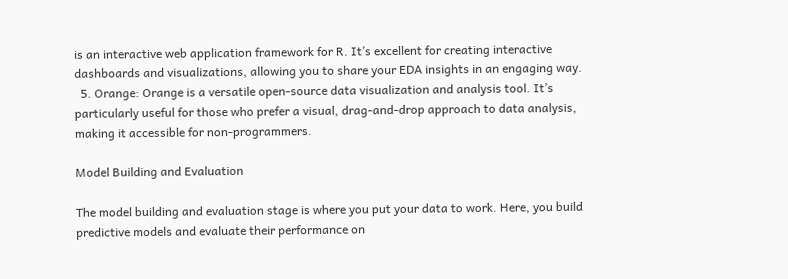is an interactive web application framework for R. It’s excellent for creating interactive dashboards and visualizations, allowing you to share your EDA insights in an engaging way.
  5. Orange: Orange is a versatile open-source data visualization and analysis tool. It’s particularly useful for those who prefer a visual, drag-and-drop approach to data analysis, making it accessible for non-programmers.

Model Building and Evaluation

The model building and evaluation stage is where you put your data to work. Here, you build predictive models and evaluate their performance on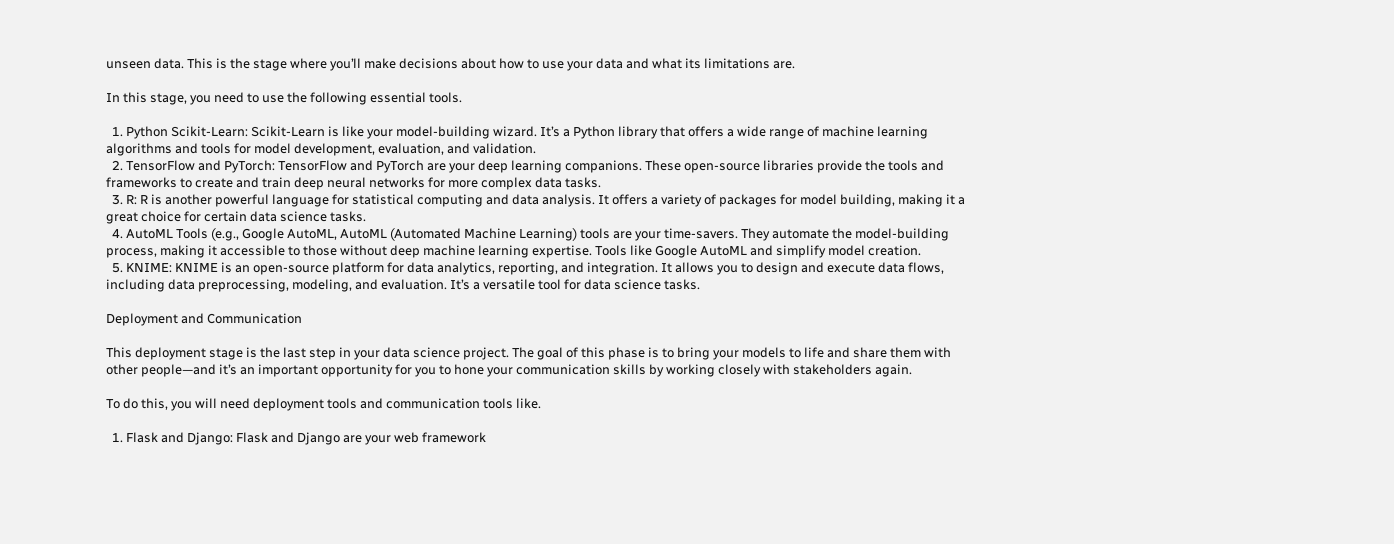unseen data. This is the stage where you’ll make decisions about how to use your data and what its limitations are.

In this stage, you need to use the following essential tools.

  1. Python Scikit-Learn: Scikit-Learn is like your model-building wizard. It’s a Python library that offers a wide range of machine learning algorithms and tools for model development, evaluation, and validation.
  2. TensorFlow and PyTorch: TensorFlow and PyTorch are your deep learning companions. These open-source libraries provide the tools and frameworks to create and train deep neural networks for more complex data tasks.
  3. R: R is another powerful language for statistical computing and data analysis. It offers a variety of packages for model building, making it a great choice for certain data science tasks.
  4. AutoML Tools (e.g., Google AutoML, AutoML (Automated Machine Learning) tools are your time-savers. They automate the model-building process, making it accessible to those without deep machine learning expertise. Tools like Google AutoML and simplify model creation.
  5. KNIME: KNIME is an open-source platform for data analytics, reporting, and integration. It allows you to design and execute data flows, including data preprocessing, modeling, and evaluation. It’s a versatile tool for data science tasks.

Deployment and Communication

This deployment stage is the last step in your data science project. The goal of this phase is to bring your models to life and share them with other people—and it’s an important opportunity for you to hone your communication skills by working closely with stakeholders again.

To do this, you will need deployment tools and communication tools like.

  1. Flask and Django: Flask and Django are your web framework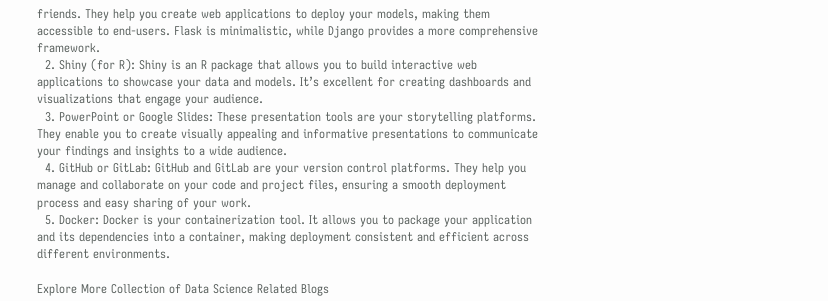friends. They help you create web applications to deploy your models, making them accessible to end-users. Flask is minimalistic, while Django provides a more comprehensive framework.
  2. Shiny (for R): Shiny is an R package that allows you to build interactive web applications to showcase your data and models. It’s excellent for creating dashboards and visualizations that engage your audience.
  3. PowerPoint or Google Slides: These presentation tools are your storytelling platforms. They enable you to create visually appealing and informative presentations to communicate your findings and insights to a wide audience.
  4. GitHub or GitLab: GitHub and GitLab are your version control platforms. They help you manage and collaborate on your code and project files, ensuring a smooth deployment process and easy sharing of your work.
  5. Docker: Docker is your containerization tool. It allows you to package your application and its dependencies into a container, making deployment consistent and efficient across different environments.

Explore More Collection of Data Science Related Blogs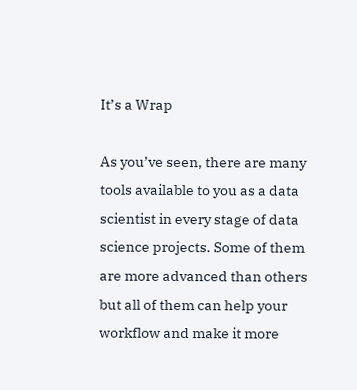It’s a Wrap

As you’ve seen, there are many tools available to you as a data scientist in every stage of data science projects. Some of them are more advanced than others but all of them can help your workflow and make it more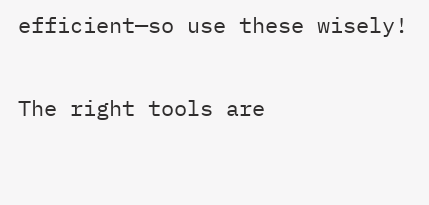efficient—so use these wisely!

The right tools are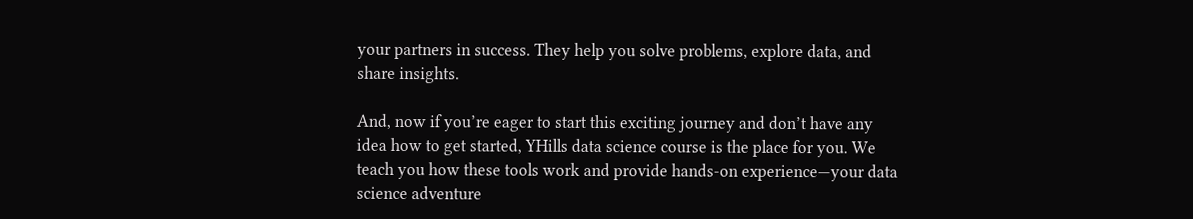your partners in success. They help you solve problems, explore data, and share insights.

And, now if you’re eager to start this exciting journey and don’t have any idea how to get started, YHills data science course is the place for you. We teach you how these tools work and provide hands-on experience—your data science adventure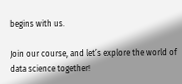begins with us.

Join our course, and let’s explore the world of data science together!